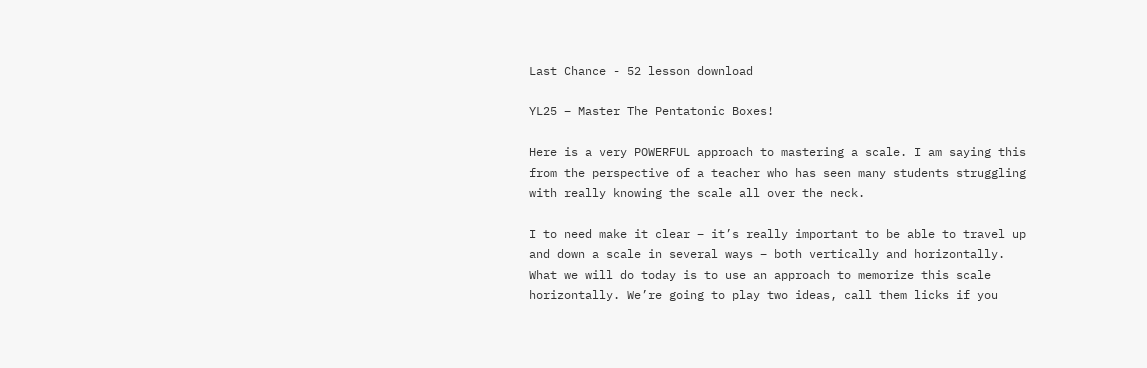Last Chance - 52 lesson download

YL25 – Master The Pentatonic Boxes!

Here is a very POWERFUL approach to mastering a scale. I am saying this from the perspective of a teacher who has seen many students struggling with really knowing the scale all over the neck.

I to need make it clear – it’s really important to be able to travel up and down a scale in several ways – both vertically and horizontally. What we will do today is to use an approach to memorize this scale horizontally. We’re going to play two ideas, call them licks if you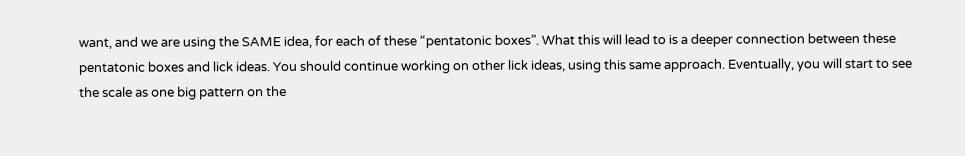want, and we are using the SAME idea, for each of these “pentatonic boxes”. What this will lead to is a deeper connection between these pentatonic boxes and lick ideas. You should continue working on other lick ideas, using this same approach. Eventually, you will start to see the scale as one big pattern on the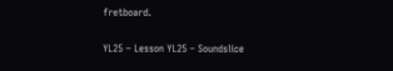fretboard.

YL25 – Lesson YL25 – Soundslice